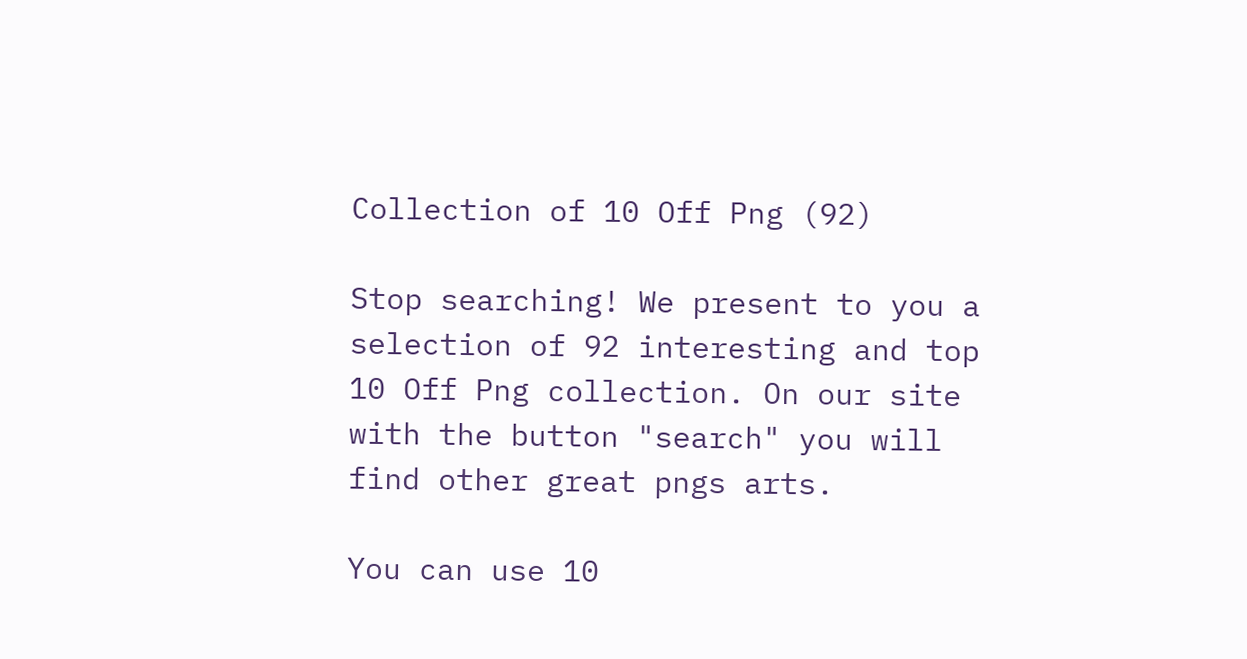Collection of 10 Off Png (92)

Stop searching! We present to you a selection of 92 interesting and top 10 Off Png collection. On our site with the button "search" you will find other great pngs arts.

You can use 10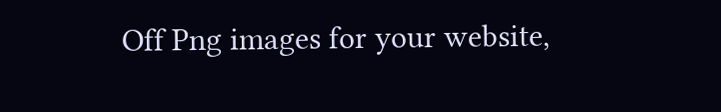Off Png images for your website,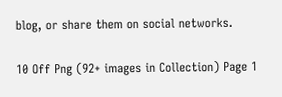blog, or share them on social networks.

10 Off Png (92+ images in Collection) Page 1